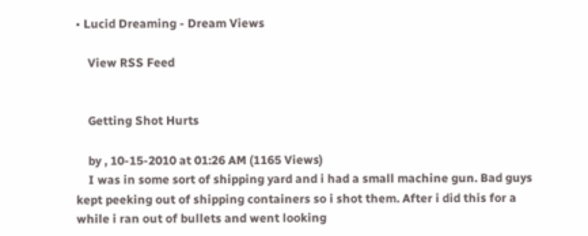• Lucid Dreaming - Dream Views

    View RSS Feed


    Getting Shot Hurts

    by , 10-15-2010 at 01:26 AM (1165 Views)
    I was in some sort of shipping yard and i had a small machine gun. Bad guys kept peeking out of shipping containers so i shot them. After i did this for a while i ran out of bullets and went looking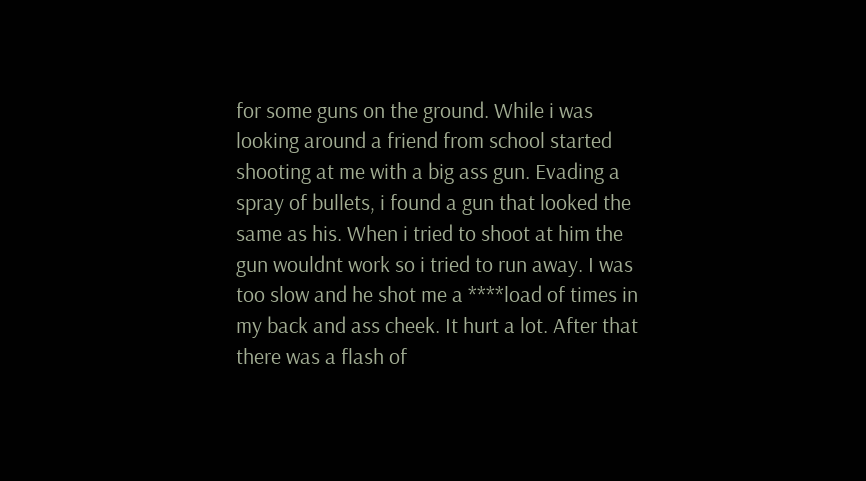for some guns on the ground. While i was looking around a friend from school started shooting at me with a big ass gun. Evading a spray of bullets, i found a gun that looked the same as his. When i tried to shoot at him the gun wouldnt work so i tried to run away. I was too slow and he shot me a ****load of times in my back and ass cheek. It hurt a lot. After that there was a flash of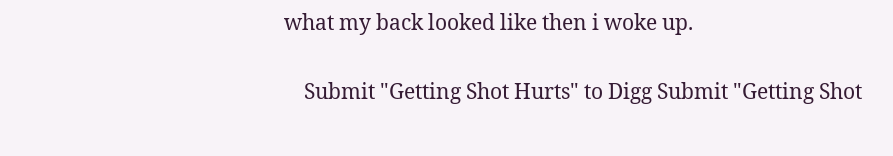what my back looked like then i woke up.

    Submit "Getting Shot Hurts" to Digg Submit "Getting Shot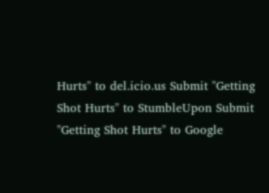Hurts" to del.icio.us Submit "Getting Shot Hurts" to StumbleUpon Submit "Getting Shot Hurts" to Google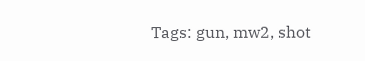Tags: gun, mw2, shot